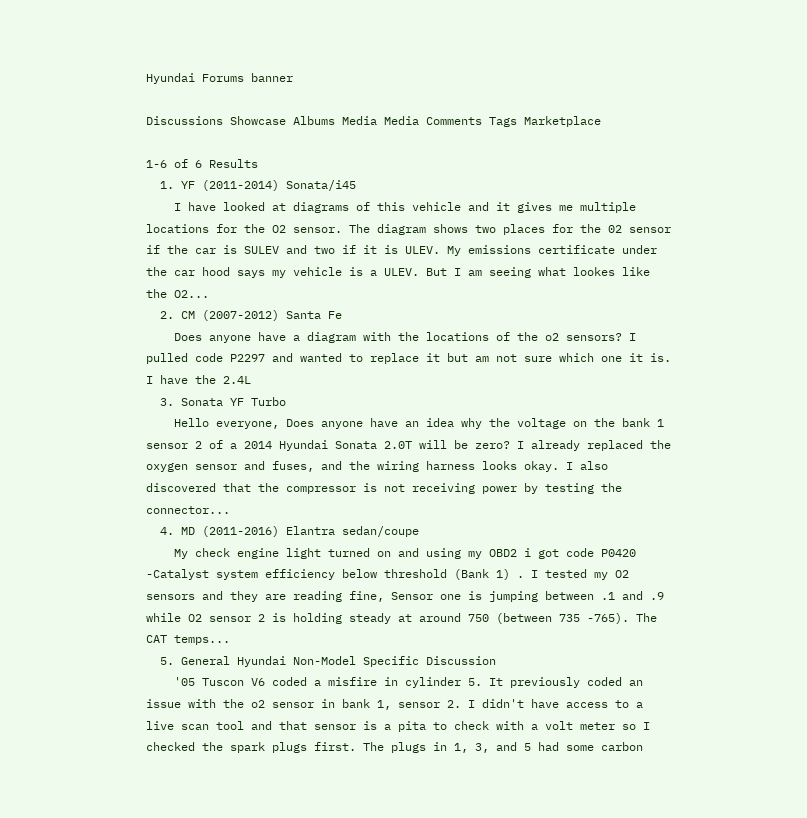Hyundai Forums banner

Discussions Showcase Albums Media Media Comments Tags Marketplace

1-6 of 6 Results
  1. YF (2011-2014) Sonata/i45
    I have looked at diagrams of this vehicle and it gives me multiple locations for the O2 sensor. The diagram shows two places for the 02 sensor if the car is SULEV and two if it is ULEV. My emissions certificate under the car hood says my vehicle is a ULEV. But I am seeing what lookes like the O2...
  2. CM (2007-2012) Santa Fe
    Does anyone have a diagram with the locations of the o2 sensors? I pulled code P2297 and wanted to replace it but am not sure which one it is. I have the 2.4L
  3. Sonata YF Turbo
    Hello everyone, Does anyone have an idea why the voltage on the bank 1 sensor 2 of a 2014 Hyundai Sonata 2.0T will be zero? I already replaced the oxygen sensor and fuses, and the wiring harness looks okay. I also discovered that the compressor is not receiving power by testing the connector...
  4. MD (2011-2016) Elantra sedan/coupe
    My check engine light turned on and using my OBD2 i got code P0420 -Catalyst system efficiency below threshold (Bank 1) . I tested my O2 sensors and they are reading fine, Sensor one is jumping between .1 and .9 while O2 sensor 2 is holding steady at around 750 (between 735 -765). The CAT temps...
  5. General Hyundai Non-Model Specific Discussion
    '05 Tuscon V6 coded a misfire in cylinder 5. It previously coded an issue with the o2 sensor in bank 1, sensor 2. I didn't have access to a live scan tool and that sensor is a pita to check with a volt meter so I checked the spark plugs first. The plugs in 1, 3, and 5 had some carbon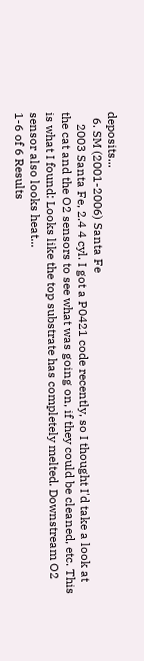deposits...
  6. SM (2001-2006) Santa Fe
    2003 Santa Fe, 2.4 4 cyl. I got a P0421 code recently, so I thought I'd take a look at the cat and the O2 sensors to see what was going on, if they could be cleaned, etc. This is what I found: Looks like the top substrate has completely melted. Downstream O2 sensor also looks heat...
1-6 of 6 Results